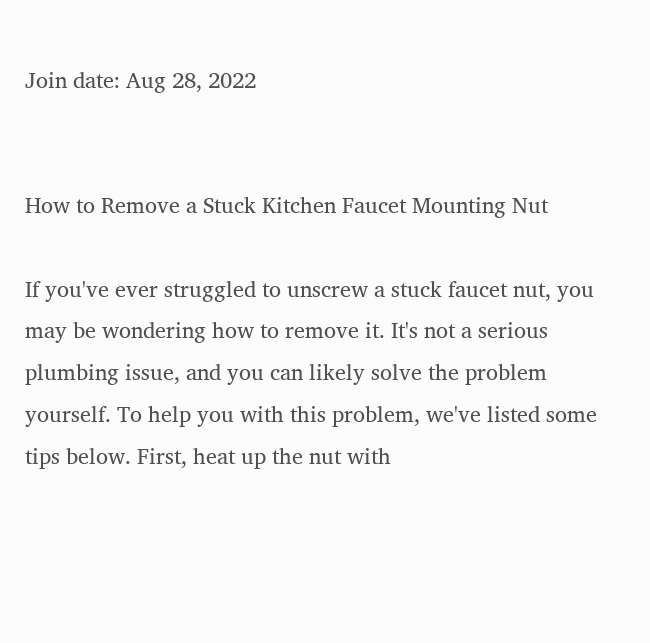Join date: Aug 28, 2022


How to Remove a Stuck Kitchen Faucet Mounting Nut

If you've ever struggled to unscrew a stuck faucet nut, you may be wondering how to remove it. It's not a serious plumbing issue, and you can likely solve the problem yourself. To help you with this problem, we've listed some tips below. First, heat up the nut with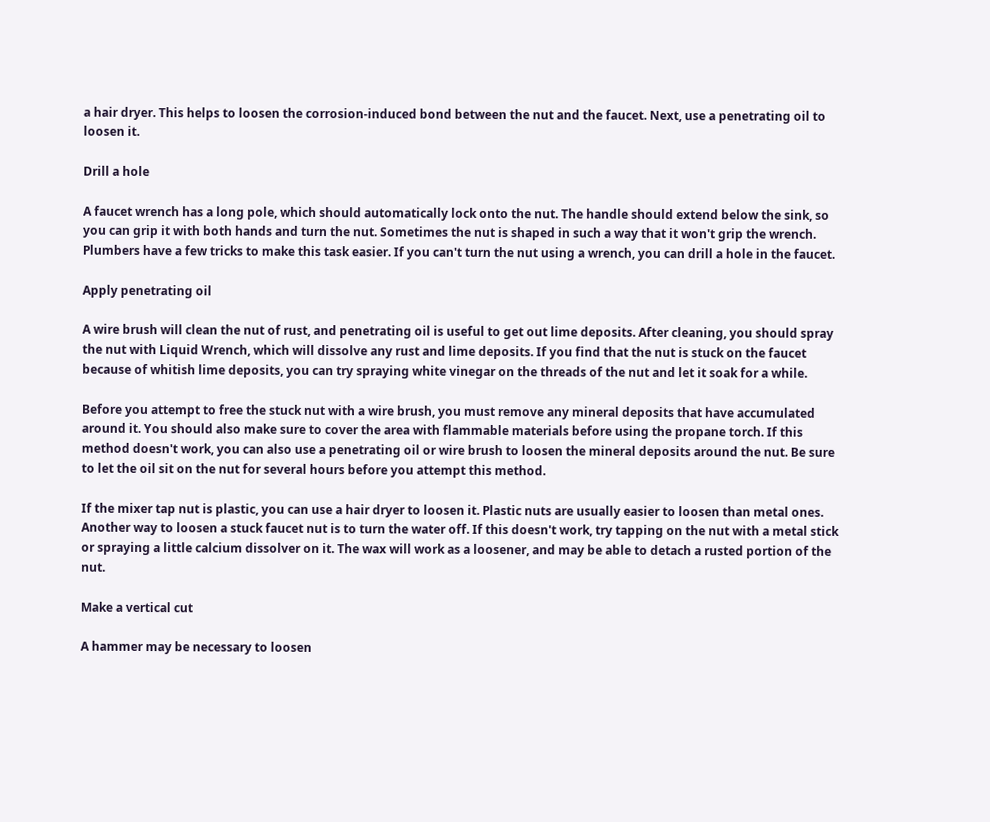a hair dryer. This helps to loosen the corrosion-induced bond between the nut and the faucet. Next, use a penetrating oil to loosen it.

Drill a hole

A faucet wrench has a long pole, which should automatically lock onto the nut. The handle should extend below the sink, so you can grip it with both hands and turn the nut. Sometimes the nut is shaped in such a way that it won't grip the wrench. Plumbers have a few tricks to make this task easier. If you can't turn the nut using a wrench, you can drill a hole in the faucet.

Apply penetrating oil

A wire brush will clean the nut of rust, and penetrating oil is useful to get out lime deposits. After cleaning, you should spray the nut with Liquid Wrench, which will dissolve any rust and lime deposits. If you find that the nut is stuck on the faucet because of whitish lime deposits, you can try spraying white vinegar on the threads of the nut and let it soak for a while.

Before you attempt to free the stuck nut with a wire brush, you must remove any mineral deposits that have accumulated around it. You should also make sure to cover the area with flammable materials before using the propane torch. If this method doesn't work, you can also use a penetrating oil or wire brush to loosen the mineral deposits around the nut. Be sure to let the oil sit on the nut for several hours before you attempt this method.

If the mixer tap nut is plastic, you can use a hair dryer to loosen it. Plastic nuts are usually easier to loosen than metal ones. Another way to loosen a stuck faucet nut is to turn the water off. If this doesn't work, try tapping on the nut with a metal stick or spraying a little calcium dissolver on it. The wax will work as a loosener, and may be able to detach a rusted portion of the nut.

Make a vertical cut

A hammer may be necessary to loosen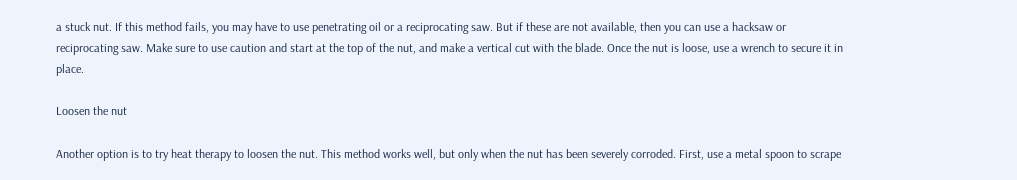a stuck nut. If this method fails, you may have to use penetrating oil or a reciprocating saw. But if these are not available, then you can use a hacksaw or reciprocating saw. Make sure to use caution and start at the top of the nut, and make a vertical cut with the blade. Once the nut is loose, use a wrench to secure it in place.

Loosen the nut

Another option is to try heat therapy to loosen the nut. This method works well, but only when the nut has been severely corroded. First, use a metal spoon to scrape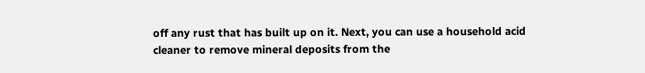off any rust that has built up on it. Next, you can use a household acid cleaner to remove mineral deposits from the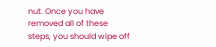nut. Once you have removed all of these steps, you should wipe off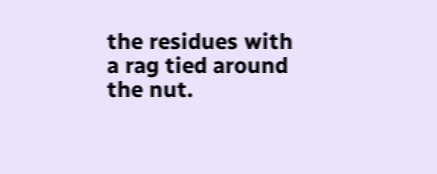the residues with a rag tied around the nut.